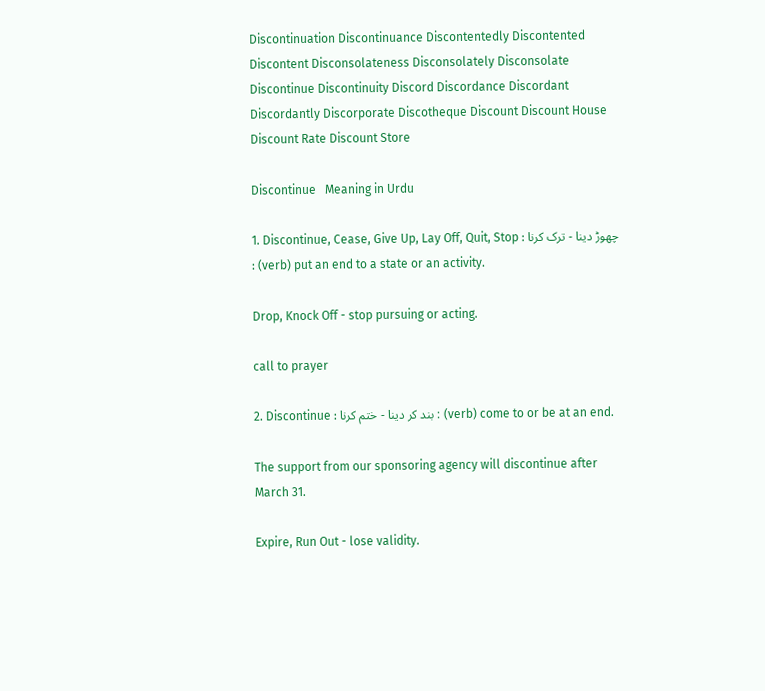Discontinuation Discontinuance Discontentedly Discontented Discontent Disconsolateness Disconsolately Disconsolate Discontinue Discontinuity Discord Discordance Discordant Discordantly Discorporate Discotheque Discount Discount House Discount Rate Discount Store

Discontinue   Meaning in Urdu

1. Discontinue, Cease, Give Up, Lay Off, Quit, Stop : چھوڑ دینا - ترک کرنا : (verb) put an end to a state or an activity.

Drop, Knock Off - stop pursuing or acting.

call to prayer

2. Discontinue : بند کر دینا - ختم کرنا : (verb) come to or be at an end.

The support from our sponsoring agency will discontinue after March 31.

Expire, Run Out - lose validity.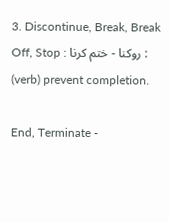3. Discontinue, Break, Break Off, Stop : روکنا - ختم کرنا : (verb) prevent completion.

End, Terminate -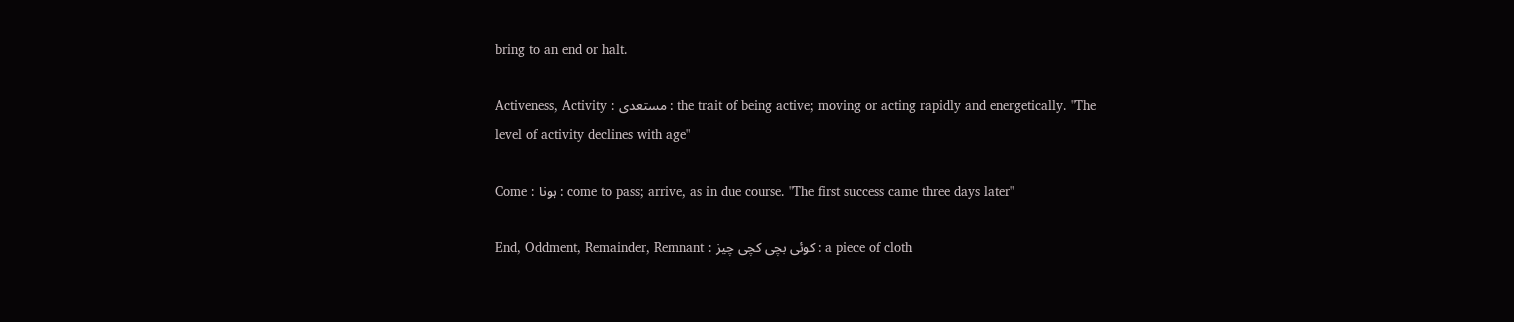bring to an end or halt.

Activeness, Activity : مستعدی : the trait of being active; moving or acting rapidly and energetically. "The level of activity declines with age"

Come : ہونا : come to pass; arrive, as in due course. "The first success came three days later"

End, Oddment, Remainder, Remnant : کوئی بچی کچی چیز : a piece of cloth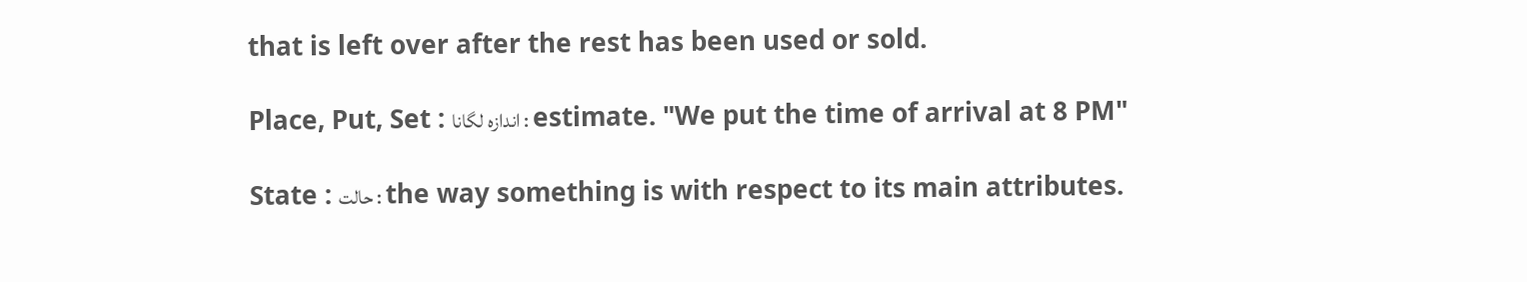that is left over after the rest has been used or sold.

Place, Put, Set : اندازہ لگانا : estimate. "We put the time of arrival at 8 PM"

State : حالت : the way something is with respect to its main attributes.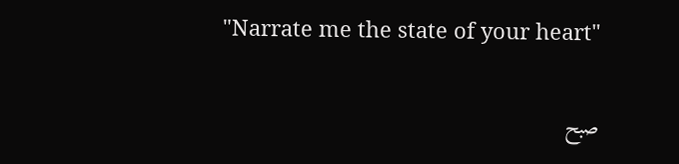"Narrate me the state of your heart"

صبح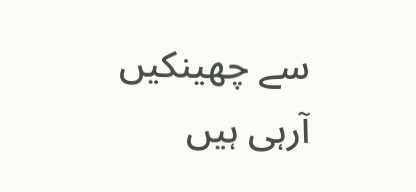سے چھینکیں آرہی ہیں